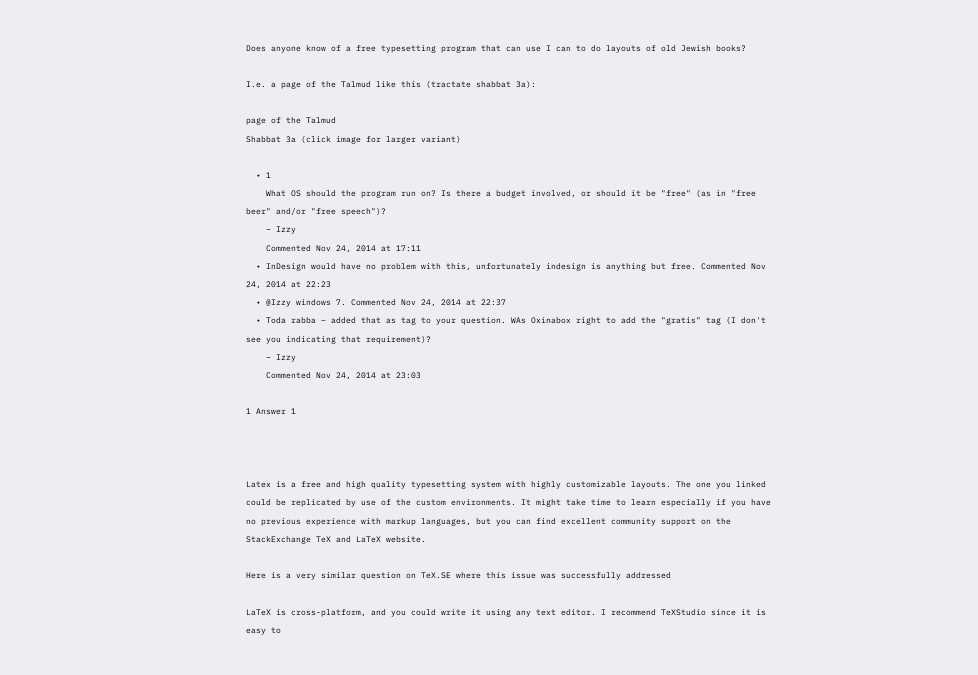Does anyone know of a free typesetting program that can use I can to do layouts of old Jewish books?

I.e. a page of the Talmud like this (tractate shabbat 3a):

page of the Talmud
Shabbat 3a (click image for larger variant)

  • 1
    What OS should the program run on? Is there a budget involved, or should it be "free" (as in "free beer" and/or "free speech")?
    – Izzy
    Commented Nov 24, 2014 at 17:11
  • InDesign would have no problem with this, unfortunately indesign is anything but free. Commented Nov 24, 2014 at 22:23
  • @Izzy windows 7. Commented Nov 24, 2014 at 22:37
  • Toda rabba – added that as tag to your question. WAs Oxinabox right to add the "gratis" tag (I don't see you indicating that requirement)?
    – Izzy
    Commented Nov 24, 2014 at 23:03

1 Answer 1



Latex is a free and high quality typesetting system with highly customizable layouts. The one you linked could be replicated by use of the custom environments. It might take time to learn especially if you have no previous experience with markup languages, but you can find excellent community support on the StackExchange TeX and LaTeX website.

Here is a very similar question on TeX.SE where this issue was successfully addressed

LaTeX is cross-platform, and you could write it using any text editor. I recommend TeXStudio since it is easy to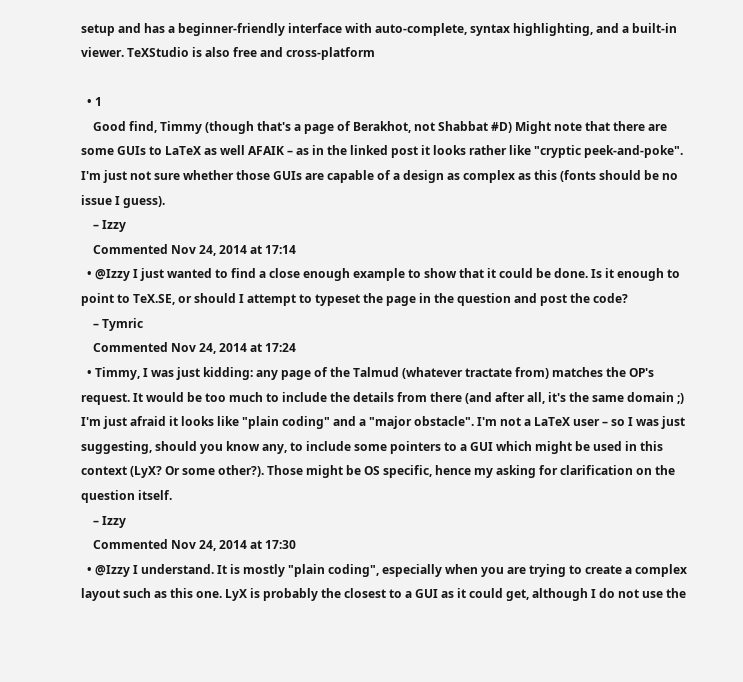setup and has a beginner-friendly interface with auto-complete, syntax highlighting, and a built-in viewer. TeXStudio is also free and cross-platform

  • 1
    Good find, Timmy (though that's a page of Berakhot, not Shabbat #D) Might note that there are some GUIs to LaTeX as well AFAIK – as in the linked post it looks rather like "cryptic peek-and-poke". I'm just not sure whether those GUIs are capable of a design as complex as this (fonts should be no issue I guess).
    – Izzy
    Commented Nov 24, 2014 at 17:14
  • @Izzy I just wanted to find a close enough example to show that it could be done. Is it enough to point to TeX.SE, or should I attempt to typeset the page in the question and post the code?
    – Tymric
    Commented Nov 24, 2014 at 17:24
  • Timmy, I was just kidding: any page of the Talmud (whatever tractate from) matches the OP's request. It would be too much to include the details from there (and after all, it's the same domain ;) I'm just afraid it looks like "plain coding" and a "major obstacle". I'm not a LaTeX user – so I was just suggesting, should you know any, to include some pointers to a GUI which might be used in this context (LyX? Or some other?). Those might be OS specific, hence my asking for clarification on the question itself.
    – Izzy
    Commented Nov 24, 2014 at 17:30
  • @Izzy I understand. It is mostly "plain coding", especially when you are trying to create a complex layout such as this one. LyX is probably the closest to a GUI as it could get, although I do not use the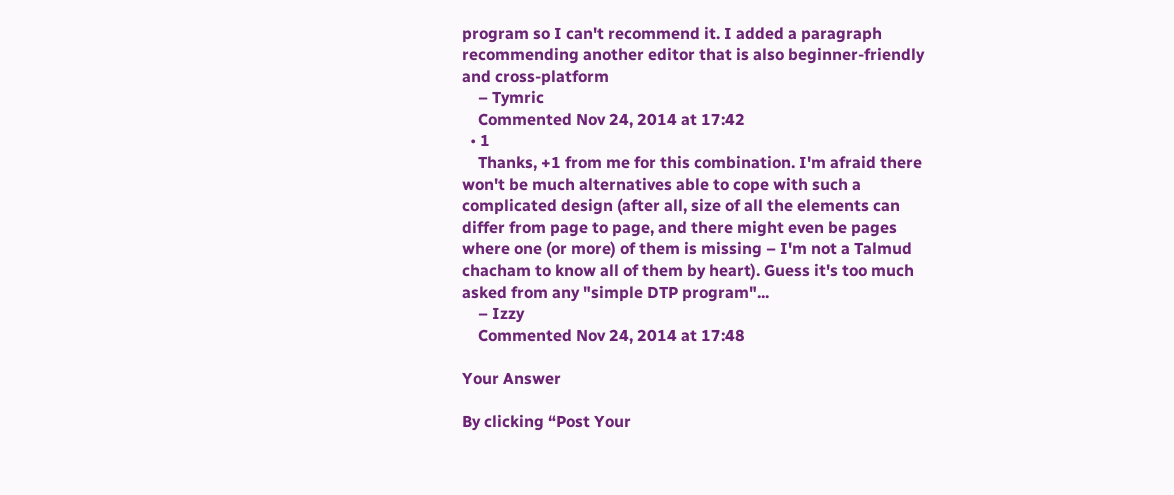program so I can't recommend it. I added a paragraph recommending another editor that is also beginner-friendly and cross-platform
    – Tymric
    Commented Nov 24, 2014 at 17:42
  • 1
    Thanks, +1 from me for this combination. I'm afraid there won't be much alternatives able to cope with such a complicated design (after all, size of all the elements can differ from page to page, and there might even be pages where one (or more) of them is missing – I'm not a Talmud chacham to know all of them by heart). Guess it's too much asked from any "simple DTP program"...
    – Izzy
    Commented Nov 24, 2014 at 17:48

Your Answer

By clicking “Post Your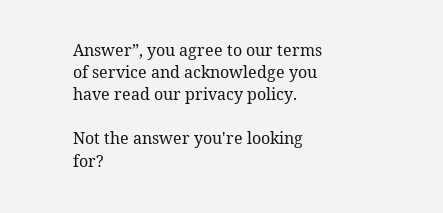Answer”, you agree to our terms of service and acknowledge you have read our privacy policy.

Not the answer you're looking for?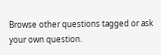Browse other questions tagged or ask your own question.